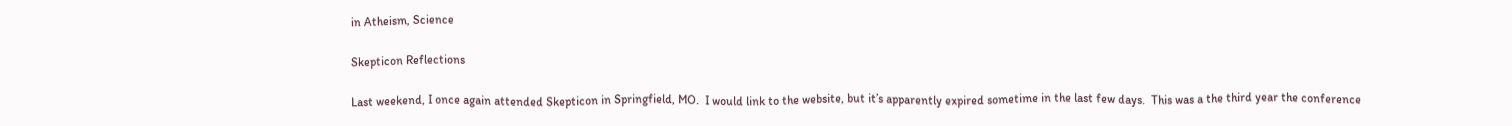in Atheism, Science

Skepticon Reflections

Last weekend, I once again attended Skepticon in Springfield, MO.  I would link to the website, but it’s apparently expired sometime in the last few days.  This was a the third year the conference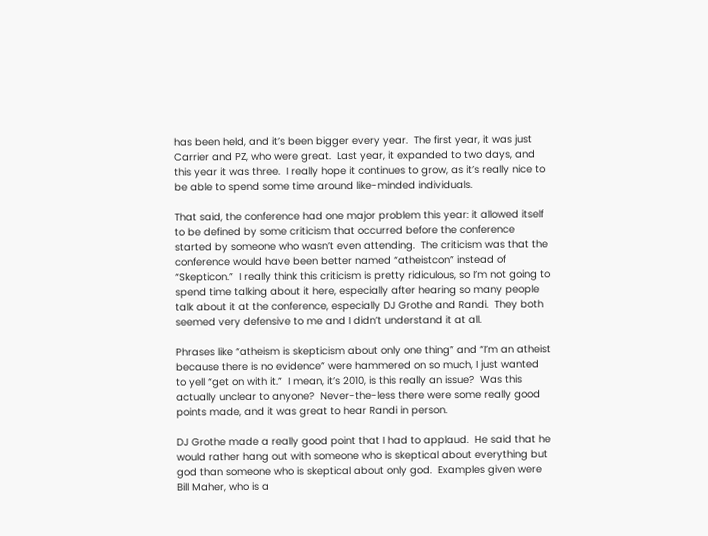has been held, and it’s been bigger every year.  The first year, it was just Carrier and PZ, who were great.  Last year, it expanded to two days, and this year it was three.  I really hope it continues to grow, as it’s really nice to be able to spend some time around like-minded individuals.

That said, the conference had one major problem this year: it allowed itself to be defined by some criticism that occurred before the conference started by someone who wasn’t even attending.  The criticism was that the conference would have been better named “atheistcon” instead of “Skepticon.”  I really think this criticism is pretty ridiculous, so I’m not going to spend time talking about it here, especially after hearing so many people talk about it at the conference, especially DJ Grothe and Randi.  They both seemed very defensive to me and I didn’t understand it at all.

Phrases like “atheism is skepticism about only one thing” and “I’m an atheist because there is no evidence” were hammered on so much, I just wanted to yell “get on with it.”  I mean, it’s 2010, is this really an issue?  Was this actually unclear to anyone?  Never-the-less there were some really good points made, and it was great to hear Randi in person.

DJ Grothe made a really good point that I had to applaud.  He said that he would rather hang out with someone who is skeptical about everything but god than someone who is skeptical about only god.  Examples given were Bill Maher, who is a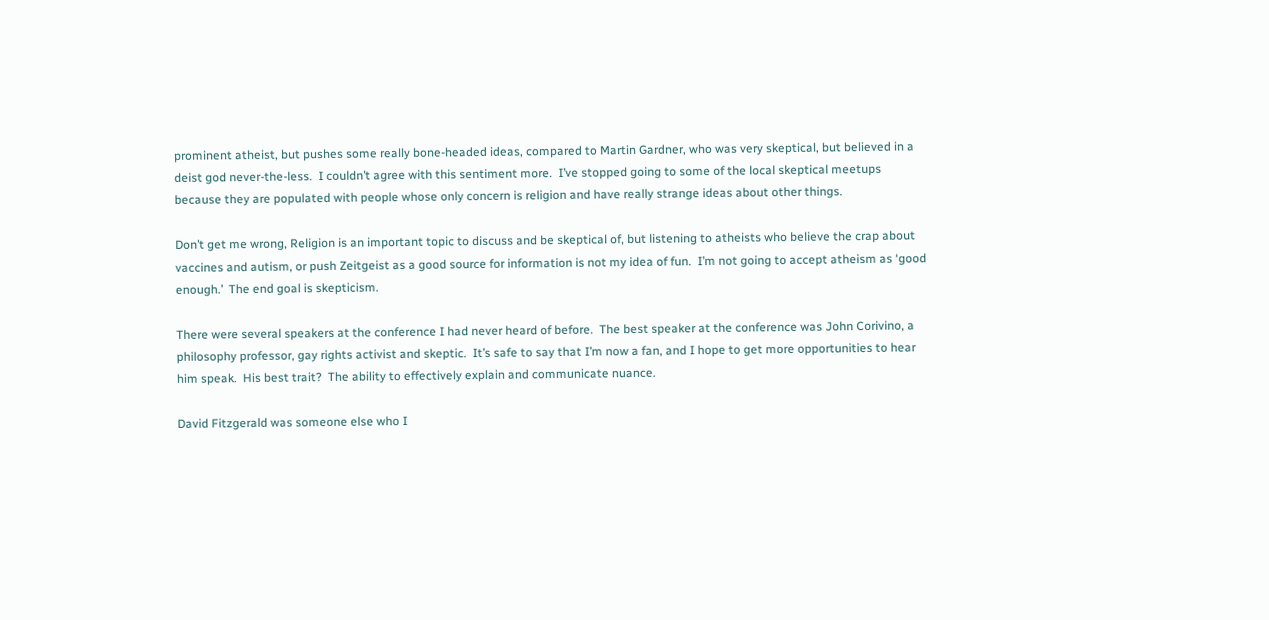prominent atheist, but pushes some really bone-headed ideas, compared to Martin Gardner, who was very skeptical, but believed in a deist god never-the-less.  I couldn’t agree with this sentiment more.  I’ve stopped going to some of the local skeptical meetups because they are populated with people whose only concern is religion and have really strange ideas about other things.

Don’t get me wrong, Religion is an important topic to discuss and be skeptical of, but listening to atheists who believe the crap about vaccines and autism, or push Zeitgeist as a good source for information is not my idea of fun.  I’m not going to accept atheism as ‘good enough.’  The end goal is skepticism.

There were several speakers at the conference I had never heard of before.  The best speaker at the conference was John Corivino, a philosophy professor, gay rights activist and skeptic.  It’s safe to say that I’m now a fan, and I hope to get more opportunities to hear him speak.  His best trait?  The ability to effectively explain and communicate nuance.

David Fitzgerald was someone else who I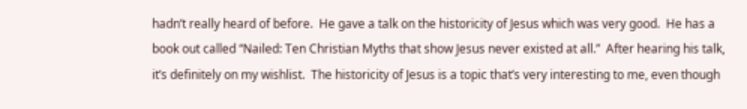hadn’t really heard of before.  He gave a talk on the historicity of Jesus which was very good.  He has a book out called “Nailed: Ten Christian Myths that show Jesus never existed at all.”  After hearing his talk, it’s definitely on my wishlist.  The historicity of Jesus is a topic that’s very interesting to me, even though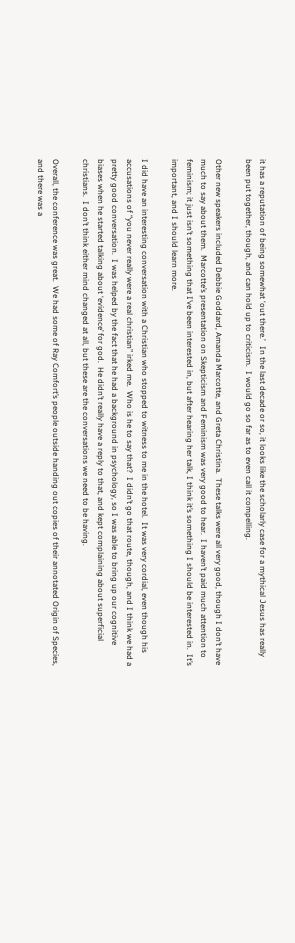it has a reputation of being somewhat ‘out there.’   In the last decade or so, it looks like the scholarly case for a mythical Jesus has really been put together, though, and can hold up to criticism.  I would go so far as to even call it compelling.

Other new speakers included Debbie Goddard, Amanda Marcotte, and Greta Christina.  These talks were all very good, though I don’t have much to say about them.  Marcotte’s presentation on Skepticism and Feminism was very good to hear.  I haven’t paid much attention to feminism; it just isn’t something that I’ve been interested in, but after hearing her talk, I think it’s something I should be interested in.  It’s important, and I should learn more.

I did have an interesting conversation with a Christian who stopped to witness to me in the hotel.  It was very cordial, even though his accusations of “you never really were a real christian” irked me.  Who is he to say that?  I didn’t go that route, though, and I think we had a pretty good conversation.  I was helped by the fact that he had a background in psychology, so I was able to bring up our cognitive biases when he started talking about ‘evidence’ for god.  He didn’t really have a reply to that, and kept complaining about superficial christians.  I don’t think either mind changed at all, but these are the conversations we need to be having.

Overall, the conference was great.  We had some of Ray Comfort’s people outside handing out copies of their annotated Origin of Species, and there was a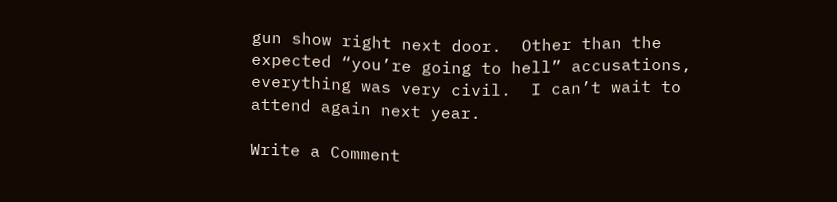gun show right next door.  Other than the expected “you’re going to hell” accusations, everything was very civil.  I can’t wait to attend again next year.

Write a Comment